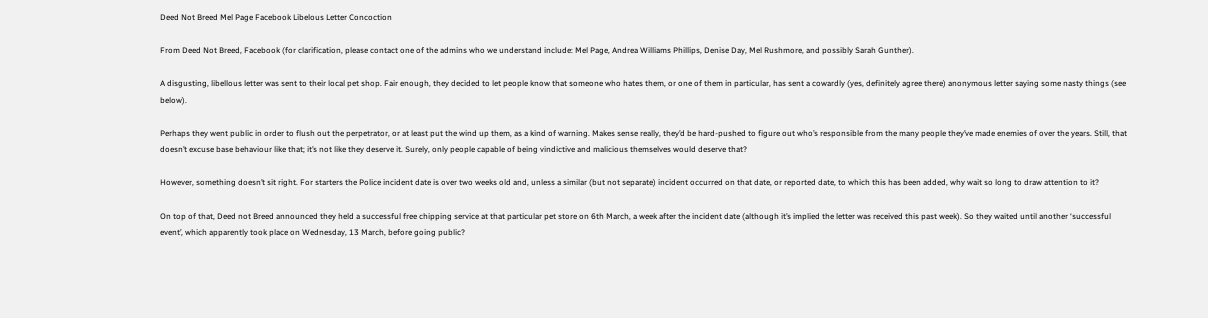Deed Not Breed Mel Page Facebook Libelous Letter Concoction

From Deed Not Breed, Facebook (for clarification, please contact one of the admins who we understand include: Mel Page, Andrea Williams Phillips, Denise Day, Mel Rushmore, and possibly Sarah Gunther).

A disgusting, libellous letter was sent to their local pet shop. Fair enough, they decided to let people know that someone who hates them, or one of them in particular, has sent a cowardly (yes, definitely agree there) anonymous letter saying some nasty things (see below).

Perhaps they went public in order to flush out the perpetrator, or at least put the wind up them, as a kind of warning. Makes sense really, they’d be hard-pushed to figure out who’s responsible from the many people they’ve made enemies of over the years. Still, that doesn’t excuse base behaviour like that; it’s not like they deserve it. Surely, only people capable of being vindictive and malicious themselves would deserve that?

However, something doesn’t sit right. For starters the Police incident date is over two weeks old and, unless a similar (but not separate) incident occurred on that date, or reported date, to which this has been added, why wait so long to draw attention to it?

On top of that, Deed not Breed announced they held a successful free chipping service at that particular pet store on 6th March, a week after the incident date (although it’s implied the letter was received this past week). So they waited until another ‘successful event’, which apparently took place on Wednesday, 13 March, before going public?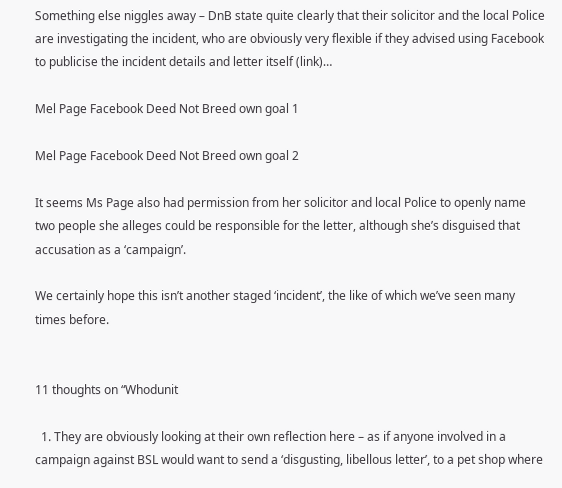Something else niggles away – DnB state quite clearly that their solicitor and the local Police are investigating the incident, who are obviously very flexible if they advised using Facebook to publicise the incident details and letter itself (link)…

Mel Page Facebook Deed Not Breed own goal 1

Mel Page Facebook Deed Not Breed own goal 2

It seems Ms Page also had permission from her solicitor and local Police to openly name two people she alleges could be responsible for the letter, although she’s disguised that accusation as a ‘campaign’.

We certainly hope this isn’t another staged ‘incident’, the like of which we’ve seen many times before.


11 thoughts on “Whodunit

  1. They are obviously looking at their own reflection here – as if anyone involved in a campaign against BSL would want to send a ‘disgusting, libellous letter’, to a pet shop where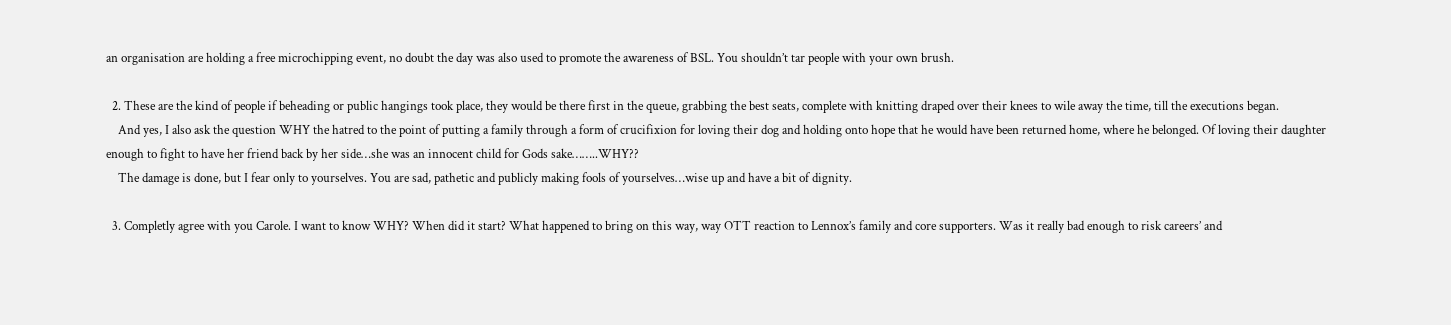an organisation are holding a free microchipping event, no doubt the day was also used to promote the awareness of BSL. You shouldn’t tar people with your own brush.

  2. These are the kind of people if beheading or public hangings took place, they would be there first in the queue, grabbing the best seats, complete with knitting draped over their knees to wile away the time, till the executions began.
    And yes, I also ask the question WHY the hatred to the point of putting a family through a form of crucifixion for loving their dog and holding onto hope that he would have been returned home, where he belonged. Of loving their daughter enough to fight to have her friend back by her side…she was an innocent child for Gods sake……..WHY??
    The damage is done, but I fear only to yourselves. You are sad, pathetic and publicly making fools of yourselves…wise up and have a bit of dignity.

  3. Completly agree with you Carole. I want to know WHY? When did it start? What happened to bring on this way, way OTT reaction to Lennox’s family and core supporters. Was it really bad enough to risk careers’ and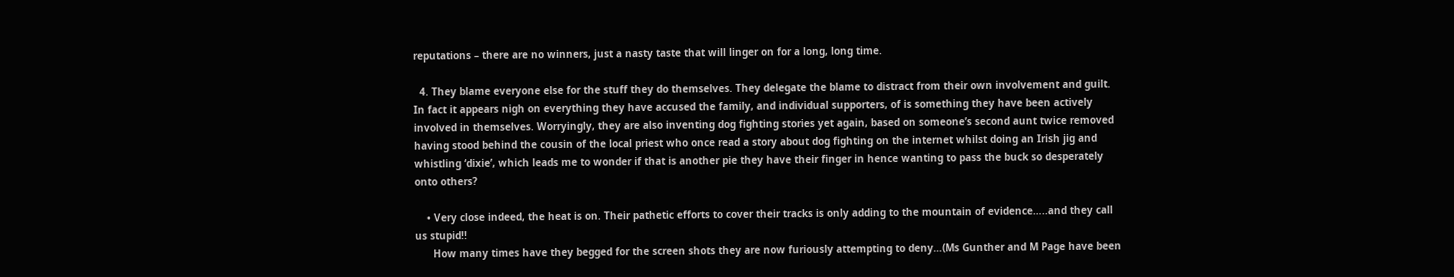reputations – there are no winners, just a nasty taste that will linger on for a long, long time.

  4. They blame everyone else for the stuff they do themselves. They delegate the blame to distract from their own involvement and guilt. In fact it appears nigh on everything they have accused the family, and individual supporters, of is something they have been actively involved in themselves. Worryingly, they are also inventing dog fighting stories yet again, based on someone’s second aunt twice removed having stood behind the cousin of the local priest who once read a story about dog fighting on the internet whilst doing an Irish jig and whistling ‘dixie’, which leads me to wonder if that is another pie they have their finger in hence wanting to pass the buck so desperately onto others?

    • Very close indeed, the heat is on. Their pathetic efforts to cover their tracks is only adding to the mountain of evidence…..and they call us stupid!!
      How many times have they begged for the screen shots they are now furiously attempting to deny…(Ms Gunther and M Page have been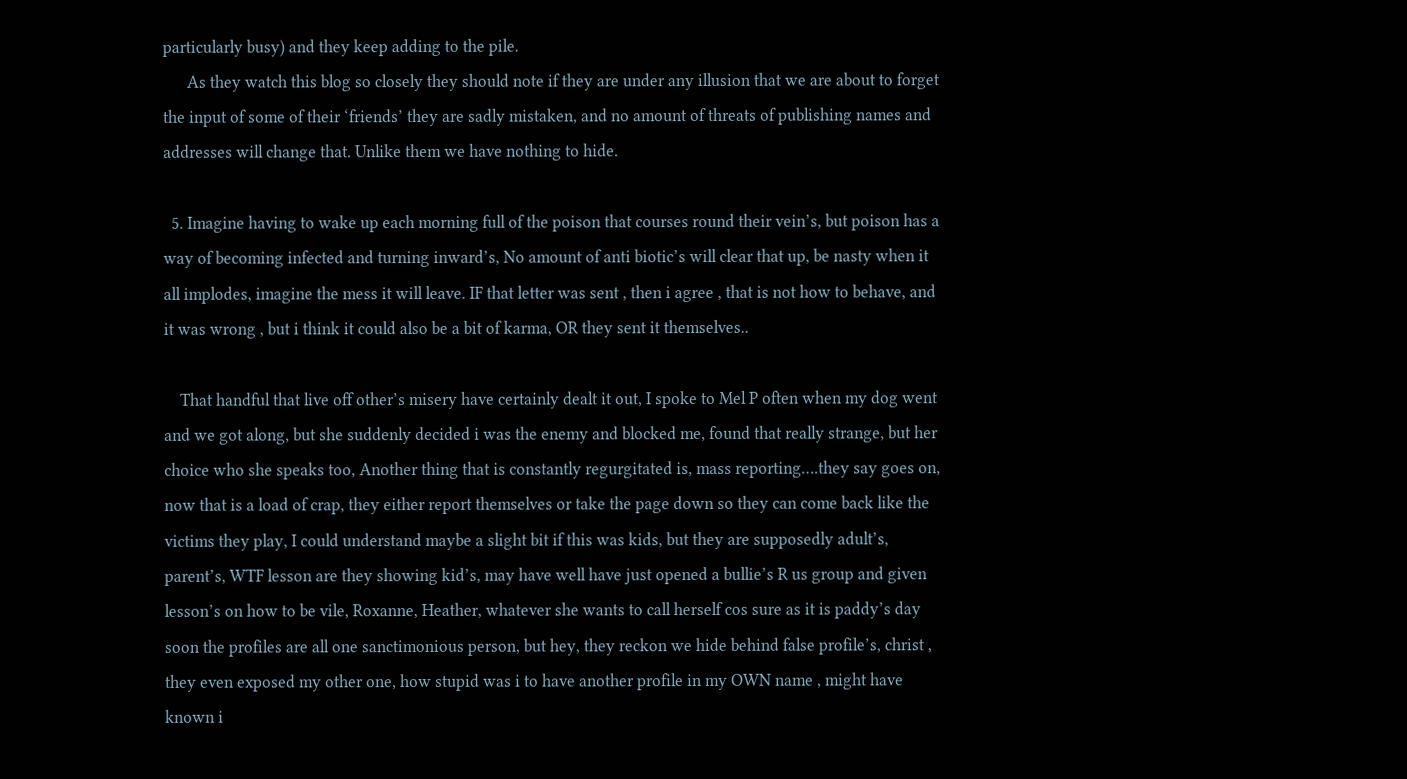particularly busy) and they keep adding to the pile.
      As they watch this blog so closely they should note if they are under any illusion that we are about to forget the input of some of their ‘friends’ they are sadly mistaken, and no amount of threats of publishing names and addresses will change that. Unlike them we have nothing to hide.

  5. Imagine having to wake up each morning full of the poison that courses round their vein’s, but poison has a way of becoming infected and turning inward’s, No amount of anti biotic’s will clear that up, be nasty when it all implodes, imagine the mess it will leave. IF that letter was sent , then i agree , that is not how to behave, and it was wrong , but i think it could also be a bit of karma, OR they sent it themselves..

    That handful that live off other’s misery have certainly dealt it out, I spoke to Mel P often when my dog went and we got along, but she suddenly decided i was the enemy and blocked me, found that really strange, but her choice who she speaks too, Another thing that is constantly regurgitated is, mass reporting….they say goes on, now that is a load of crap, they either report themselves or take the page down so they can come back like the victims they play, I could understand maybe a slight bit if this was kids, but they are supposedly adult’s, parent’s, WTF lesson are they showing kid’s, may have well have just opened a bullie’s R us group and given lesson’s on how to be vile, Roxanne, Heather, whatever she wants to call herself cos sure as it is paddy’s day soon the profiles are all one sanctimonious person, but hey, they reckon we hide behind false profile’s, christ , they even exposed my other one, how stupid was i to have another profile in my OWN name , might have known i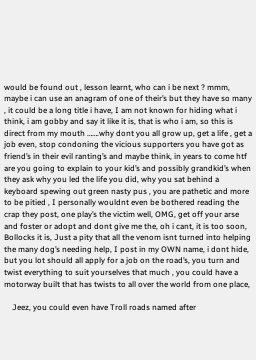would be found out , lesson learnt, who can i be next ? mmm, maybe i can use an anagram of one of their’s but they have so many , it could be a long title i have, I am not known for hiding what i think, i am gobby and say it like it is, that is who i am, so this is direct from my mouth …….why dont you all grow up, get a life , get a job even, stop condoning the vicious supporters you have got as friend’s in their evil ranting’s and maybe think, in years to come htf are you going to explain to your kid’s and possibly grandkid’s when they ask why you led the life you did, why you sat behind a keyboard spewing out green nasty pus , you are pathetic and more to be pitied , I personally wouldnt even be bothered reading the crap they post, one play’s the victim well, OMG, get off your arse and foster or adopt and dont give me the, oh i cant, it is too soon, Bollocks it is, Just a pity that all the venom isnt turned into helping the many dog’s needing help, I post in my OWN name, i dont hide, but you lot should all apply for a job on the road’s, you turn and twist everything to suit yourselves that much , you could have a motorway built that has twists to all over the world from one place,

    Jeez, you could even have Troll roads named after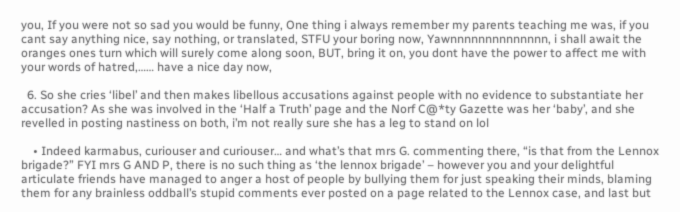you, If you were not so sad you would be funny, One thing i always remember my parents teaching me was, if you cant say anything nice, say nothing, or translated, STFU your boring now, Yawnnnnnnnnnnnnnn, i shall await the oranges ones turn which will surely come along soon, BUT, bring it on, you dont have the power to affect me with your words of hatred,…… have a nice day now,

  6. So she cries ‘libel’ and then makes libellous accusations against people with no evidence to substantiate her accusation? As she was involved in the ‘Half a Truth’ page and the Norf C@*ty Gazette was her ‘baby’, and she revelled in posting nastiness on both, i’m not really sure she has a leg to stand on lol

    • Indeed karmabus, curiouser and curiouser… and what’s that mrs G. commenting there, “is that from the Lennox brigade?” FYI mrs G AND P, there is no such thing as ‘the lennox brigade’ – however you and your delightful articulate friends have managed to anger a host of people by bullying them for just speaking their minds, blaming them for any brainless oddball’s stupid comments ever posted on a page related to the Lennox case, and last but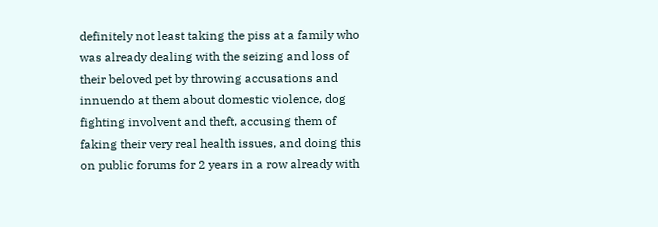definitely not least taking the piss at a family who was already dealing with the seizing and loss of their beloved pet by throwing accusations and innuendo at them about domestic violence, dog fighting involvent and theft, accusing them of faking their very real health issues, and doing this on public forums for 2 years in a row already with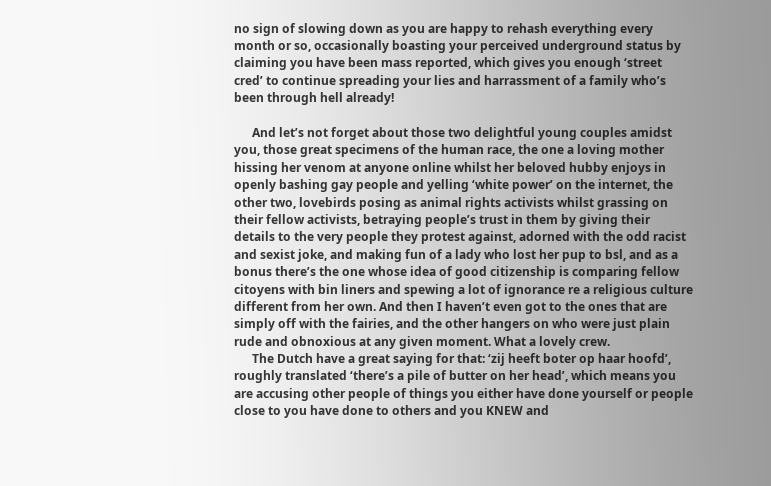no sign of slowing down as you are happy to rehash everything every month or so, occasionally boasting your perceived underground status by claiming you have been mass reported, which gives you enough ‘street cred’ to continue spreading your lies and harrassment of a family who’s been through hell already!

      And let’s not forget about those two delightful young couples amidst you, those great specimens of the human race, the one a loving mother hissing her venom at anyone online whilst her beloved hubby enjoys in openly bashing gay people and yelling ‘white power’ on the internet, the other two, lovebirds posing as animal rights activists whilst grassing on their fellow activists, betraying people’s trust in them by giving their details to the very people they protest against, adorned with the odd racist and sexist joke, and making fun of a lady who lost her pup to bsl, and as a bonus there’s the one whose idea of good citizenship is comparing fellow citoyens with bin liners and spewing a lot of ignorance re a religious culture different from her own. And then I haven’t even got to the ones that are simply off with the fairies, and the other hangers on who were just plain rude and obnoxious at any given moment. What a lovely crew.
      The Dutch have a great saying for that: ‘zij heeft boter op haar hoofd’, roughly translated ‘there’s a pile of butter on her head’, which means you are accusing other people of things you either have done yourself or people close to you have done to others and you KNEW and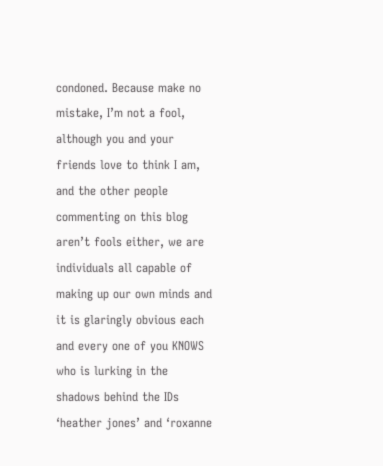condoned. Because make no mistake, I’m not a fool, although you and your friends love to think I am, and the other people commenting on this blog aren’t fools either, we are individuals all capable of making up our own minds and it is glaringly obvious each and every one of you KNOWS who is lurking in the shadows behind the IDs ‘heather jones’ and ‘roxanne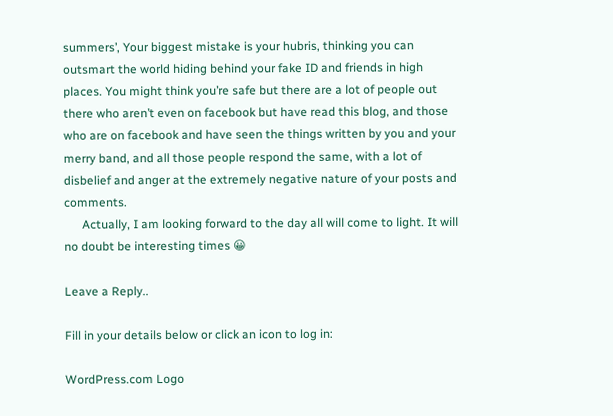summers’, Your biggest mistake is your hubris, thinking you can outsmart the world hiding behind your fake ID and friends in high places. You might think you’re safe but there are a lot of people out there who aren’t even on facebook but have read this blog, and those who are on facebook and have seen the things written by you and your merry band, and all those people respond the same, with a lot of disbelief and anger at the extremely negative nature of your posts and comments.
      Actually, I am looking forward to the day all will come to light. It will no doubt be interesting times 😀

Leave a Reply..

Fill in your details below or click an icon to log in:

WordPress.com Logo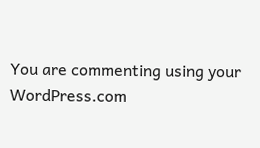You are commenting using your WordPress.com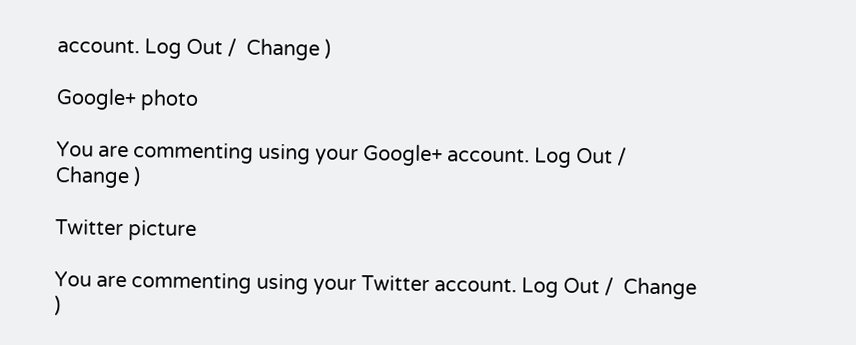account. Log Out /  Change )

Google+ photo

You are commenting using your Google+ account. Log Out /  Change )

Twitter picture

You are commenting using your Twitter account. Log Out /  Change )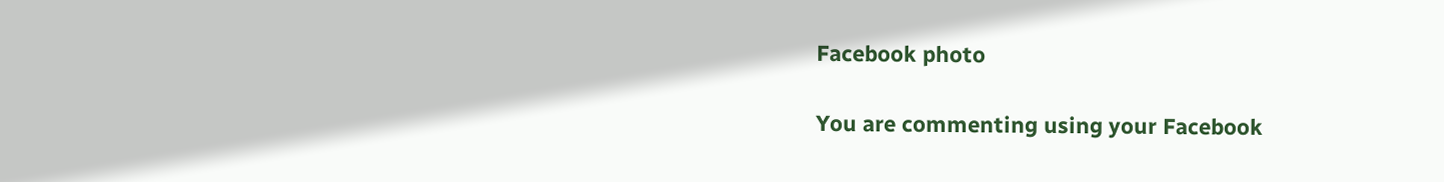Facebook photo

You are commenting using your Facebook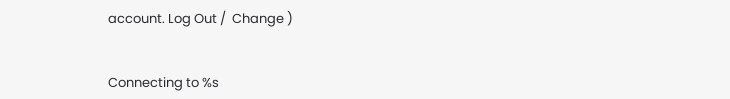account. Log Out /  Change )


Connecting to %s